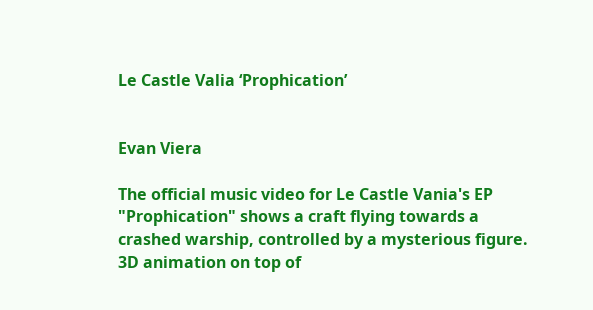Le Castle Valia ‘Prophication’


Evan Viera

The official music video for Le Castle Vania's EP "Prophication" shows a craft flying towards a crashed warship, controlled by a mysterious figure. 3D animation on top of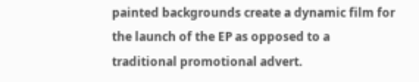painted backgrounds create a dynamic film for the launch of the EP as opposed to a traditional promotional advert.